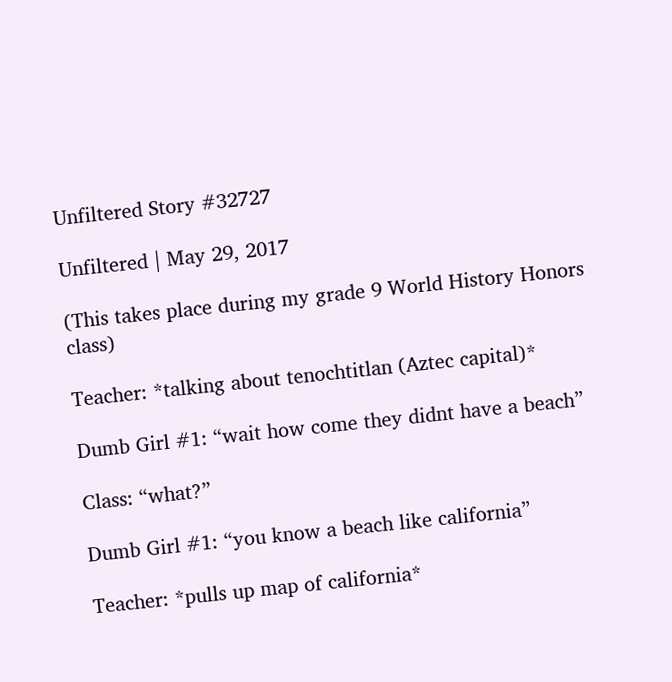Unfiltered Story #32727

Unfiltered | May 29, 2017

(This takes place during my grade 9 World History Honors class)

Teacher: *talking about tenochtitlan (Aztec capital)*

Dumb Girl #1: “wait how come they didnt have a beach”

Class: “what?”

Dumb Girl #1: “you know a beach like california”

Teacher: *pulls up map of california*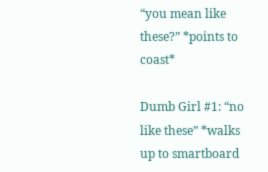“you mean like these?” *points to coast*

Dumb Girl #1: “no like these” *walks up to smartboard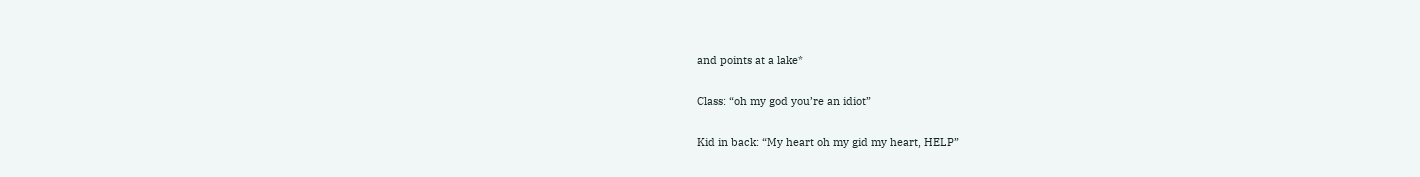and points at a lake*

Class: “oh my god you’re an idiot”

Kid in back: “My heart oh my gid my heart, HELP”